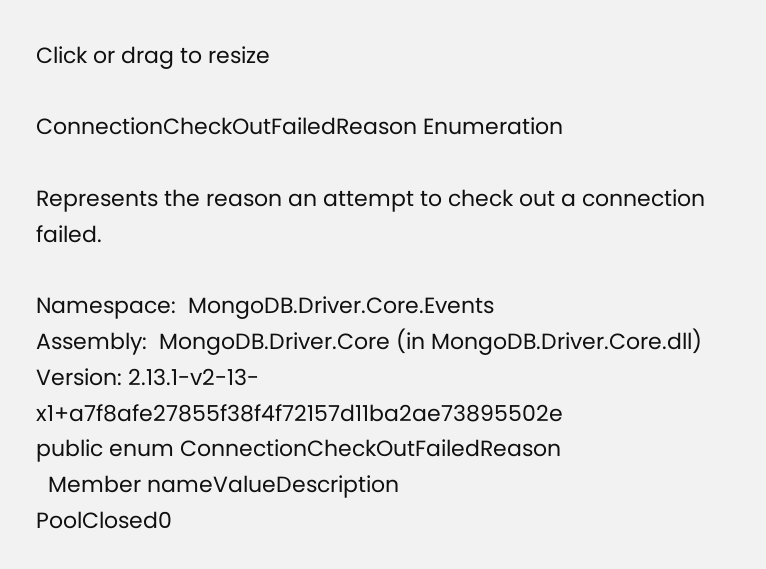Click or drag to resize

ConnectionCheckOutFailedReason Enumeration

Represents the reason an attempt to check out a connection failed.

Namespace:  MongoDB.Driver.Core.Events
Assembly:  MongoDB.Driver.Core (in MongoDB.Driver.Core.dll) Version: 2.13.1-v2-13-x1+a7f8afe27855f38f4f72157d11ba2ae73895502e
public enum ConnectionCheckOutFailedReason
  Member nameValueDescription
PoolClosed0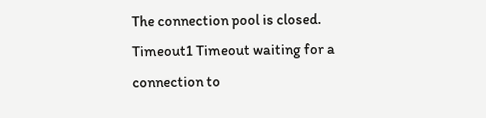The connection pool is closed.
Timeout1 Timeout waiting for a connection to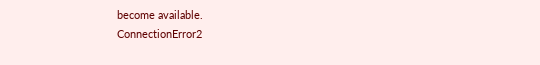become available.
ConnectionError2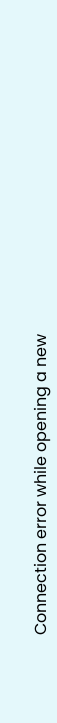Connection error while opening a new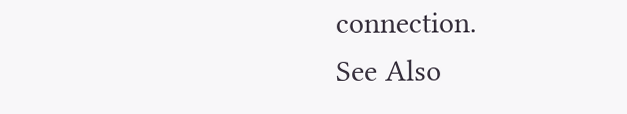connection.
See Also